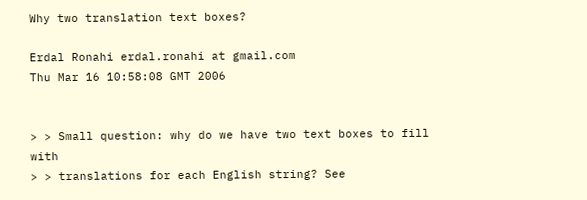Why two translation text boxes?

Erdal Ronahi erdal.ronahi at gmail.com
Thu Mar 16 10:58:08 GMT 2006


> > Small question: why do we have two text boxes to fill with
> > translations for each English string? See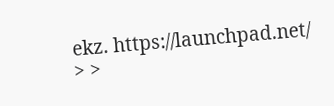ekz. https://launchpad.net/
> >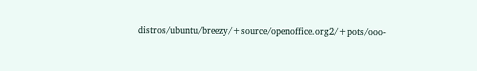distros/ubuntu/breezy/+source/openoffice.org2/+pots/ooo-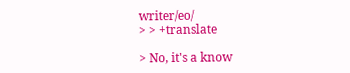writer/eo/
> > +translate

> No, it's a know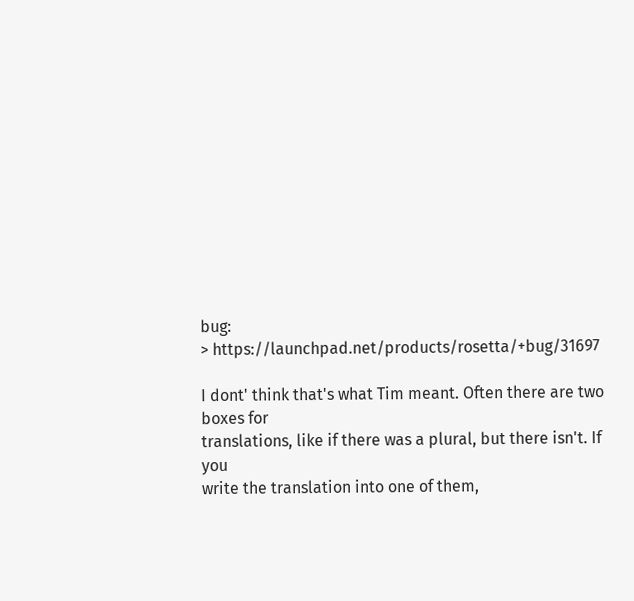bug:
> https://launchpad.net/products/rosetta/+bug/31697

I dont' think that's what Tim meant. Often there are two boxes for
translations, like if there was a plural, but there isn't. If you
write the translation into one of them,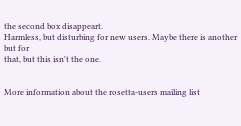the second box disappeart.
Harmless, but disturbing for new users. Maybe there is another but for
that, but this isn't the one.


More information about the rosetta-users mailing list